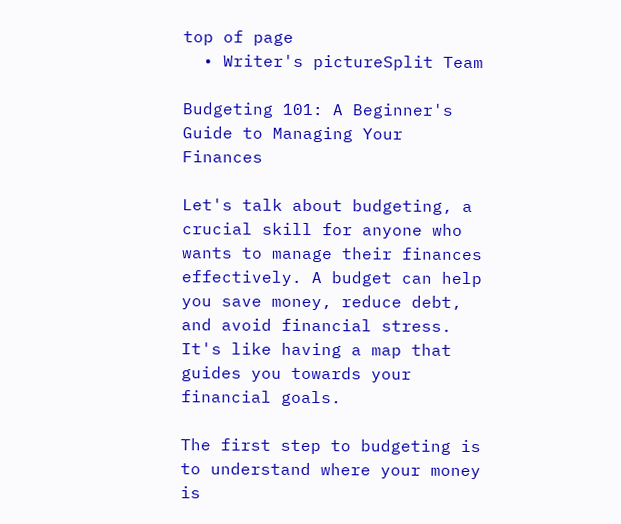top of page
  • Writer's pictureSplit Team

Budgeting 101: A Beginner's Guide to Managing Your Finances

Let's talk about budgeting, a crucial skill for anyone who wants to manage their finances effectively. A budget can help you save money, reduce debt, and avoid financial stress. It's like having a map that guides you towards your financial goals.

The first step to budgeting is to understand where your money is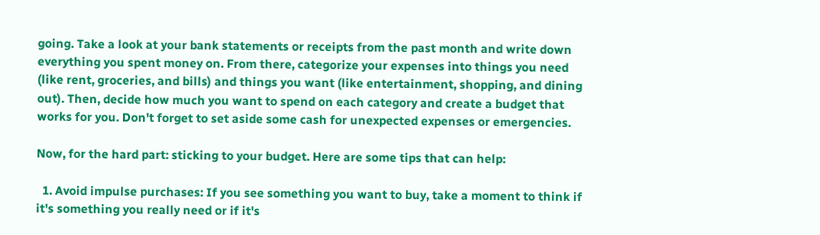going. Take a look at your bank statements or receipts from the past month and write down everything you spent money on. From there, categorize your expenses into things you need (like rent, groceries, and bills) and things you want (like entertainment, shopping, and dining out). Then, decide how much you want to spend on each category and create a budget that works for you. Don't forget to set aside some cash for unexpected expenses or emergencies.

Now, for the hard part: sticking to your budget. Here are some tips that can help:

  1. Avoid impulse purchases: If you see something you want to buy, take a moment to think if it's something you really need or if it's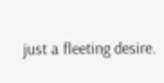just a fleeting desire.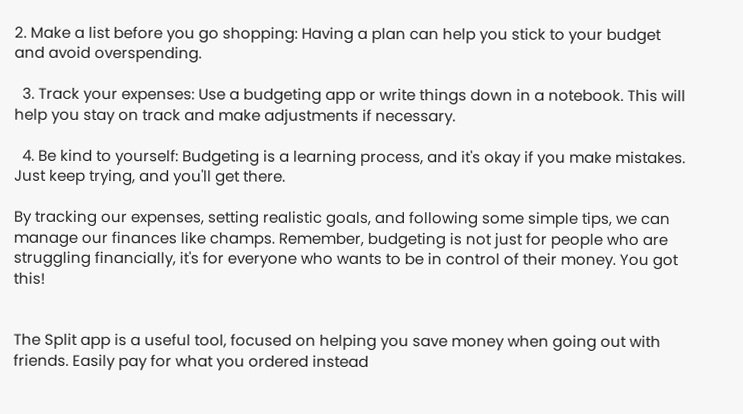2. Make a list before you go shopping: Having a plan can help you stick to your budget and avoid overspending.

  3. Track your expenses: Use a budgeting app or write things down in a notebook. This will help you stay on track and make adjustments if necessary.

  4. Be kind to yourself: Budgeting is a learning process, and it's okay if you make mistakes. Just keep trying, and you'll get there.

By tracking our expenses, setting realistic goals, and following some simple tips, we can manage our finances like champs. Remember, budgeting is not just for people who are struggling financially, it's for everyone who wants to be in control of their money. You got this!


The Split app is a useful tool, focused on helping you save money when going out with friends. Easily pay for what you ordered instead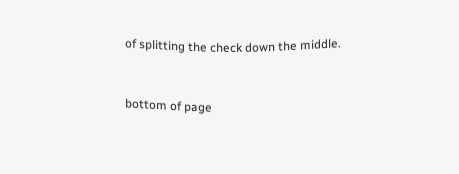of splitting the check down the middle.


bottom of page